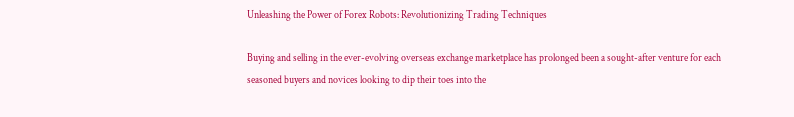Unleashing the Power of Forex Robots: Revolutionizing Trading Techniques

Buying and selling in the ever-evolving overseas exchange marketplace has prolonged been a sought-after venture for each seasoned buyers and novices looking to dip their toes into the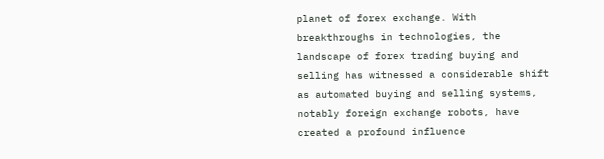planet of forex exchange. With breakthroughs in technologies, the landscape of forex trading buying and selling has witnessed a considerable shift as automated buying and selling systems, notably foreign exchange robots, have created a profound influence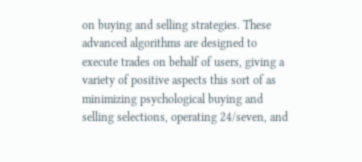on buying and selling strategies. These advanced algorithms are designed to execute trades on behalf of users, giving a variety of positive aspects this sort of as minimizing psychological buying and selling selections, operating 24/seven, and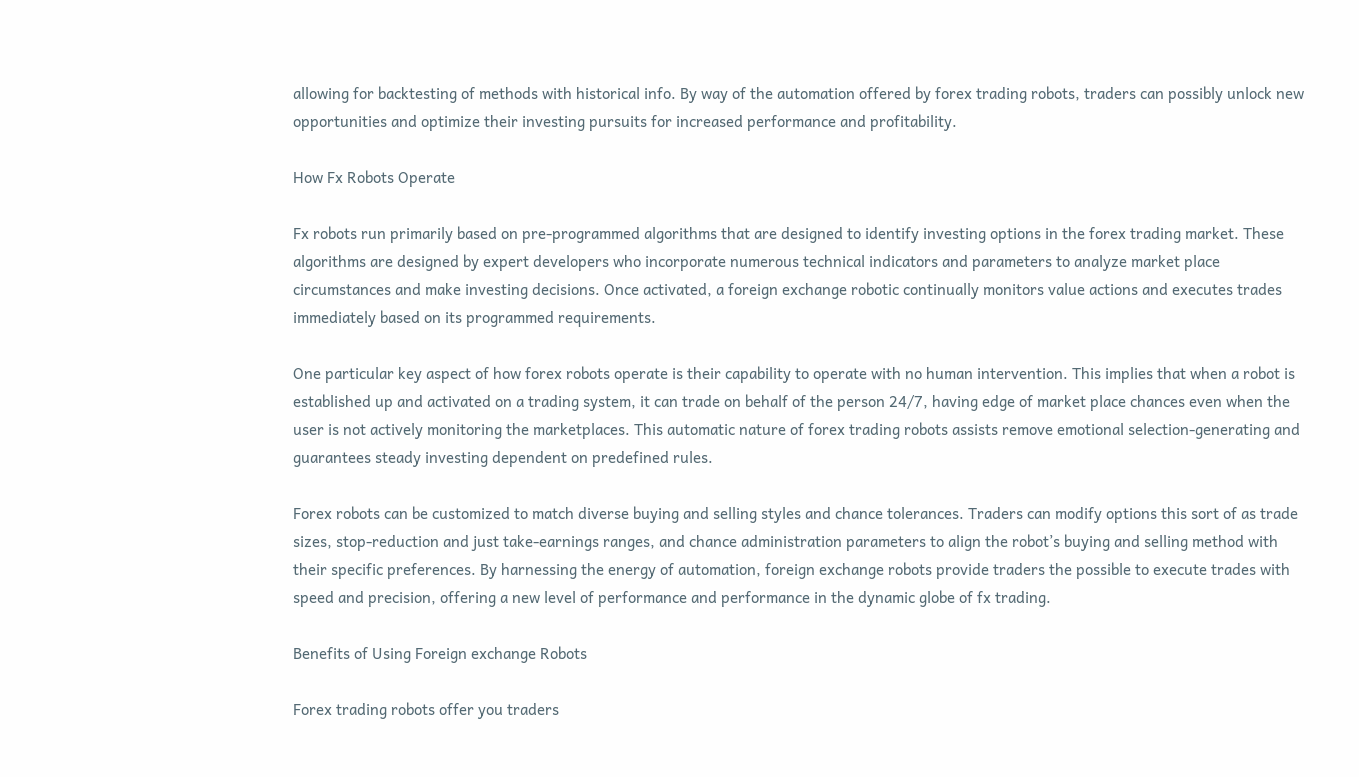allowing for backtesting of methods with historical info. By way of the automation offered by forex trading robots, traders can possibly unlock new opportunities and optimize their investing pursuits for increased performance and profitability.

How Fx Robots Operate

Fx robots run primarily based on pre-programmed algorithms that are designed to identify investing options in the forex trading market. These algorithms are designed by expert developers who incorporate numerous technical indicators and parameters to analyze market place circumstances and make investing decisions. Once activated, a foreign exchange robotic continually monitors value actions and executes trades immediately based on its programmed requirements.

One particular key aspect of how forex robots operate is their capability to operate with no human intervention. This implies that when a robot is established up and activated on a trading system, it can trade on behalf of the person 24/7, having edge of market place chances even when the user is not actively monitoring the marketplaces. This automatic nature of forex trading robots assists remove emotional selection-generating and guarantees steady investing dependent on predefined rules.

Forex robots can be customized to match diverse buying and selling styles and chance tolerances. Traders can modify options this sort of as trade sizes, stop-reduction and just take-earnings ranges, and chance administration parameters to align the robot’s buying and selling method with their specific preferences. By harnessing the energy of automation, foreign exchange robots provide traders the possible to execute trades with speed and precision, offering a new level of performance and performance in the dynamic globe of fx trading.

Benefits of Using Foreign exchange Robots

Forex trading robots offer you traders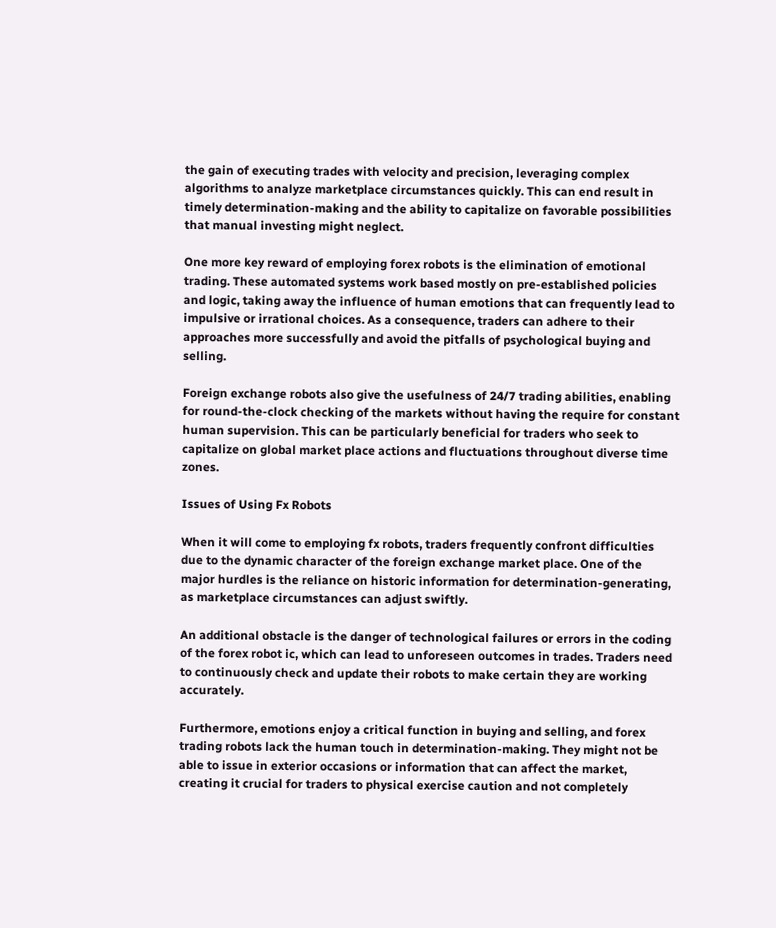the gain of executing trades with velocity and precision, leveraging complex algorithms to analyze marketplace circumstances quickly. This can end result in timely determination-making and the ability to capitalize on favorable possibilities that manual investing might neglect.

One more key reward of employing forex robots is the elimination of emotional trading. These automated systems work based mostly on pre-established policies and logic, taking away the influence of human emotions that can frequently lead to impulsive or irrational choices. As a consequence, traders can adhere to their approaches more successfully and avoid the pitfalls of psychological buying and selling.

Foreign exchange robots also give the usefulness of 24/7 trading abilities, enabling for round-the-clock checking of the markets without having the require for constant human supervision. This can be particularly beneficial for traders who seek to capitalize on global market place actions and fluctuations throughout diverse time zones.

Issues of Using Fx Robots

When it will come to employing fx robots, traders frequently confront difficulties due to the dynamic character of the foreign exchange market place. One of the major hurdles is the reliance on historic information for determination-generating, as marketplace circumstances can adjust swiftly.

An additional obstacle is the danger of technological failures or errors in the coding of the forex robot ic, which can lead to unforeseen outcomes in trades. Traders need to continuously check and update their robots to make certain they are working accurately.

Furthermore, emotions enjoy a critical function in buying and selling, and forex trading robots lack the human touch in determination-making. They might not be able to issue in exterior occasions or information that can affect the market, creating it crucial for traders to physical exercise caution and not completely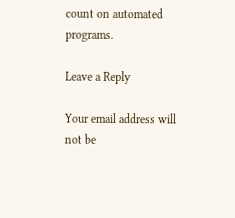count on automated programs.

Leave a Reply

Your email address will not be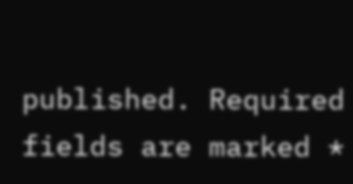published. Required fields are marked *